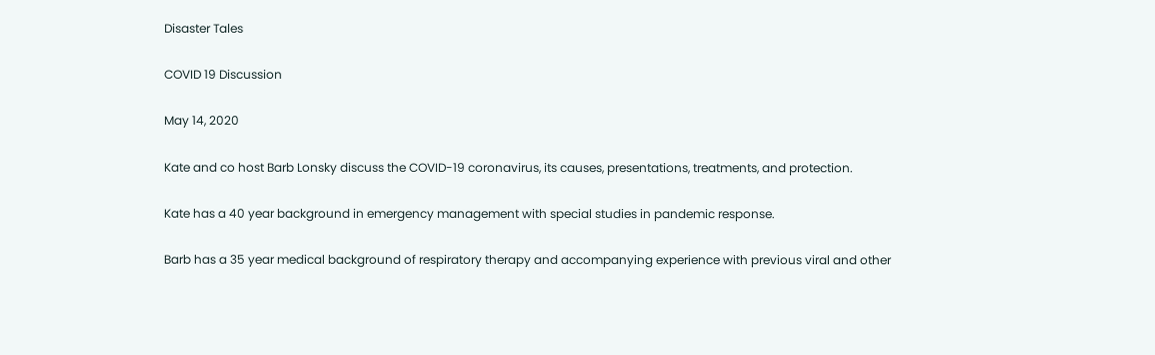Disaster Tales

COVID 19 Discussion

May 14, 2020

Kate and co host Barb Lonsky discuss the COVID-19 coronavirus, its causes, presentations, treatments, and protection.

Kate has a 40 year background in emergency management with special studies in pandemic response.

Barb has a 35 year medical background of respiratory therapy and accompanying experience with previous viral and other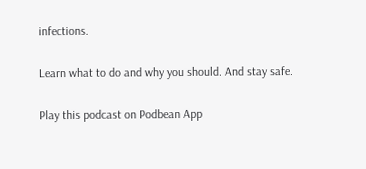infections.

Learn what to do and why you should. And stay safe.

Play this podcast on Podbean App